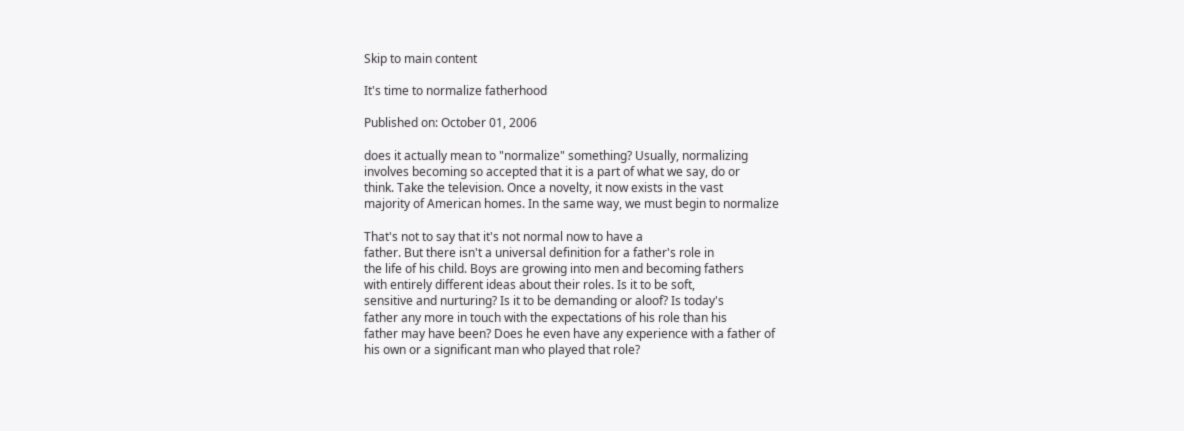Skip to main content

It's time to normalize fatherhood

Published on: October 01, 2006

does it actually mean to "normalize" something? Usually, normalizing
involves becoming so accepted that it is a part of what we say, do or
think. Take the television. Once a novelty, it now exists in the vast
majority of American homes. In the same way, we must begin to normalize

That's not to say that it's not normal now to have a
father. But there isn't a universal definition for a father's role in
the life of his child. Boys are growing into men and becoming fathers
with entirely different ideas about their roles. Is it to be soft,
sensitive and nurturing? Is it to be demanding or aloof? Is today's
father any more in touch with the expectations of his role than his
father may have been? Does he even have any experience with a father of
his own or a significant man who played that role?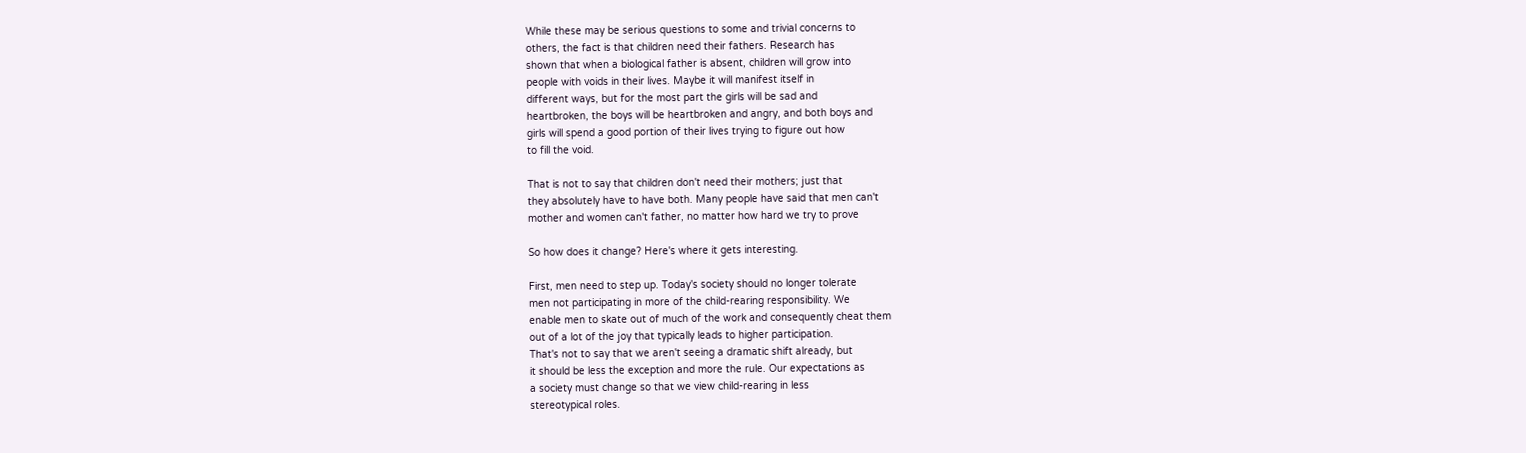While these may be serious questions to some and trivial concerns to
others, the fact is that children need their fathers. Research has
shown that when a biological father is absent, children will grow into
people with voids in their lives. Maybe it will manifest itself in
different ways, but for the most part the girls will be sad and
heartbroken, the boys will be heartbroken and angry, and both boys and
girls will spend a good portion of their lives trying to figure out how
to fill the void.

That is not to say that children don't need their mothers; just that
they absolutely have to have both. Many people have said that men can't
mother and women can't father, no matter how hard we try to prove

So how does it change? Here's where it gets interesting.

First, men need to step up. Today's society should no longer tolerate
men not participating in more of the child-rearing responsibility. We
enable men to skate out of much of the work and consequently cheat them
out of a lot of the joy that typically leads to higher participation.
That's not to say that we aren't seeing a dramatic shift already, but
it should be less the exception and more the rule. Our expectations as
a society must change so that we view child-rearing in less
stereotypical roles.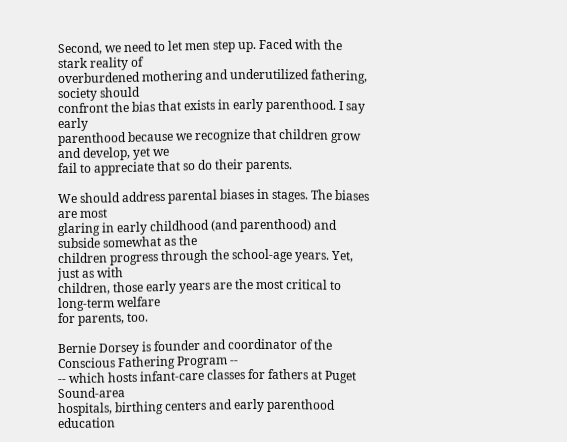Second, we need to let men step up. Faced with the stark reality of
overburdened mothering and underutilized fathering, society should
confront the bias that exists in early parenthood. I say early
parenthood because we recognize that children grow and develop, yet we
fail to appreciate that so do their parents.

We should address parental biases in stages. The biases are most
glaring in early childhood (and parenthood) and subside somewhat as the
children progress through the school-age years. Yet, just as with
children, those early years are the most critical to long-term welfare
for parents, too.

Bernie Dorsey is founder and coordinator of the Conscious Fathering Program --
-- which hosts infant-care classes for fathers at Puget Sound-area
hospitals, birthing centers and early parenthood education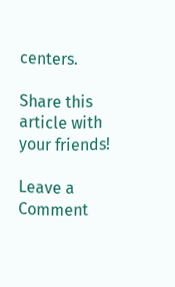centers.

Share this article with your friends!

Leave a Comment